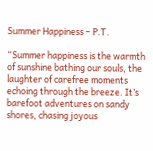Summer Happiness – P.T.

“Summer happiness is the warmth of sunshine bathing our souls, the laughter of carefree moments echoing through the breeze. It’s barefoot adventures on sandy shores, chasing joyous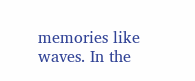memories like waves. In the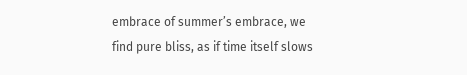embrace of summer’s embrace, we find pure bliss, as if time itself slows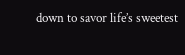down to savor life’s sweetest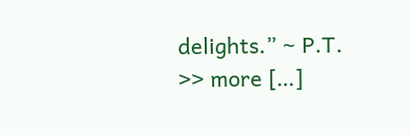delights.” ~ P.T. >> more […]